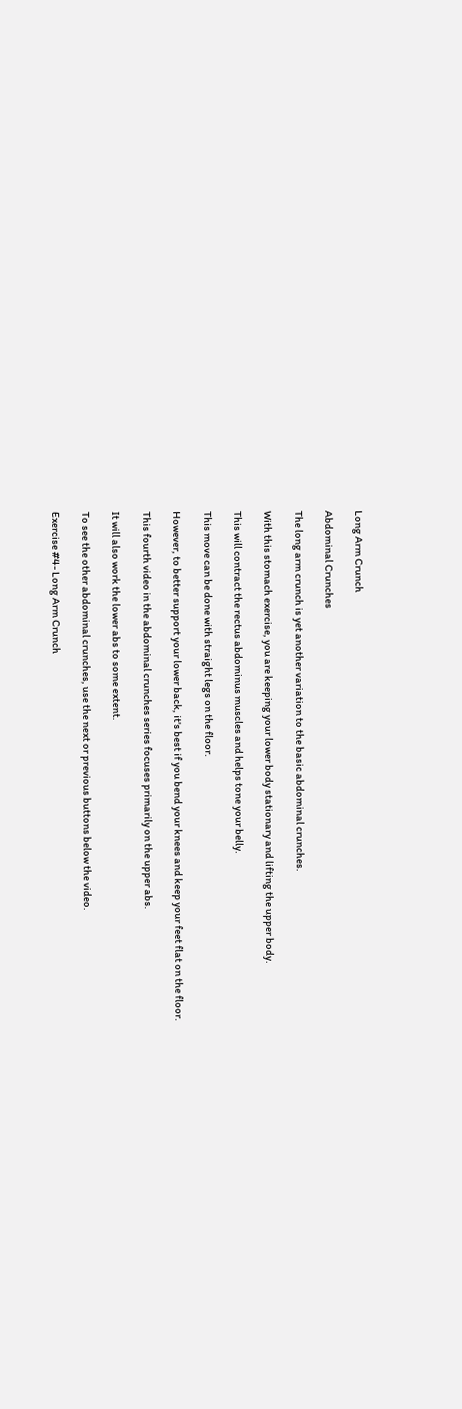Long Arm Crunch

Abdominal Crunches

The long arm crunch is yet another variation to the basic abdominal crunches.

With this stomach exercise, you are keeping your lower body stationary and lifting the upper body.

This will contract the rectus abdominus muscles and helps tone your belly.

This move can be done with straight legs on the floor.

However, to better support your lower back, it's best if you bend your knees and keep your feet flat on the floor.

This fourth video in the abdominal crunches series focuses primarily on the upper abs.

It will also work the lower abs to some extent.

To see the other abdominal crunches, use the next or previous buttons below the video.

Exercise #4- Long Arm Crunch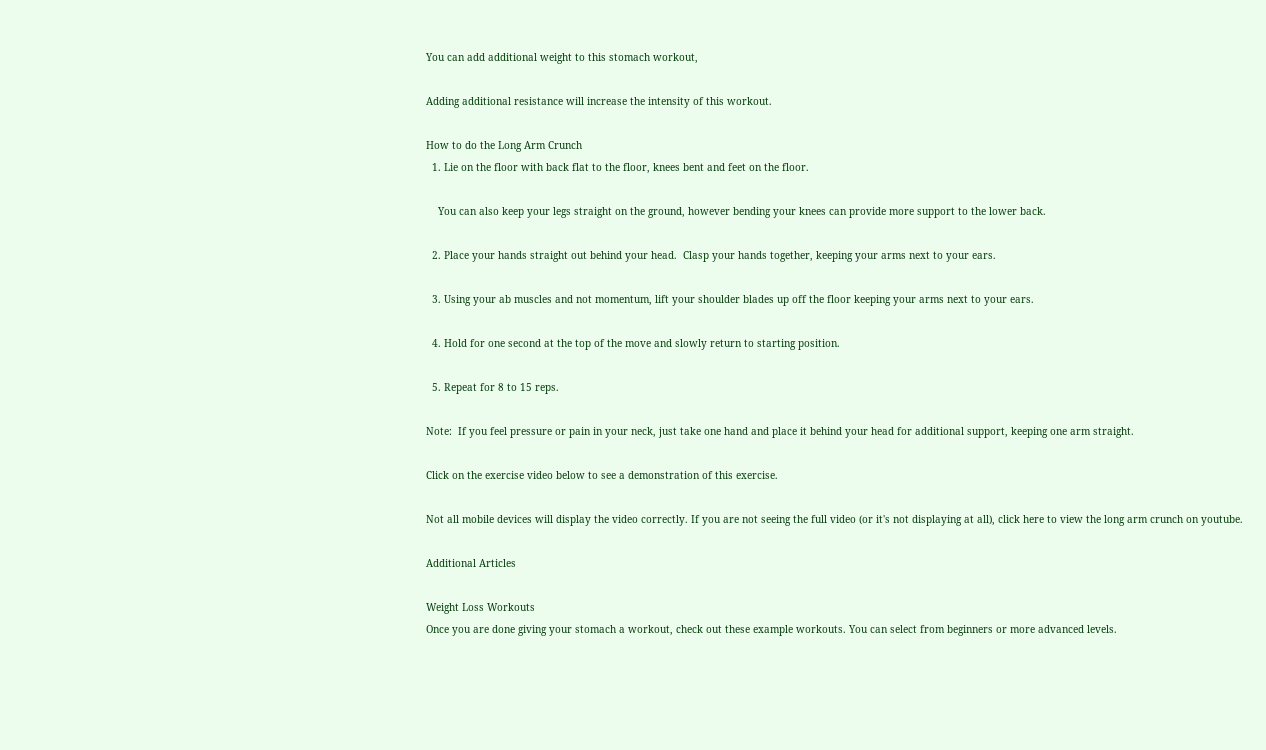You can add additional weight to this stomach workout,

Adding additional resistance will increase the intensity of this workout.

How to do the Long Arm Crunch
  1. Lie on the floor with back flat to the floor, knees bent and feet on the floor.

    You can also keep your legs straight on the ground, however bending your knees can provide more support to the lower back.

  2. Place your hands straight out behind your head.  Clasp your hands together, keeping your arms next to your ears.

  3. Using your ab muscles and not momentum, lift your shoulder blades up off the floor keeping your arms next to your ears.

  4. Hold for one second at the top of the move and slowly return to starting position.

  5. Repeat for 8 to 15 reps.

Note:  If you feel pressure or pain in your neck, just take one hand and place it behind your head for additional support, keeping one arm straight.

Click on the exercise video below to see a demonstration of this exercise.

Not all mobile devices will display the video correctly. If you are not seeing the full video (or it's not displaying at all), click here to view the long arm crunch on youtube.

Additional Articles

Weight Loss Workouts
Once you are done giving your stomach a workout, check out these example workouts. You can select from beginners or more advanced levels.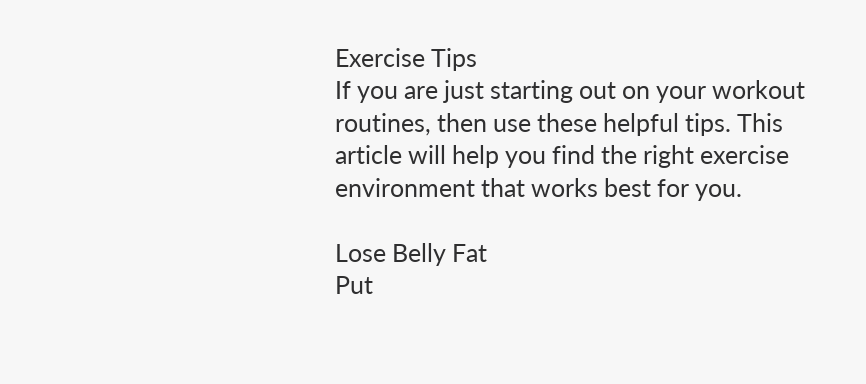Exercise Tips
If you are just starting out on your workout routines, then use these helpful tips. This article will help you find the right exercise environment that works best for you.

Lose Belly Fat
Put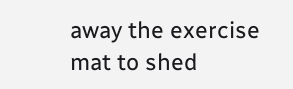away the exercise mat to shed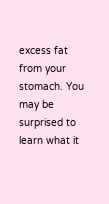excess fat from your stomach. You may be surprised to learn what it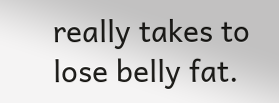really takes to lose belly fat.